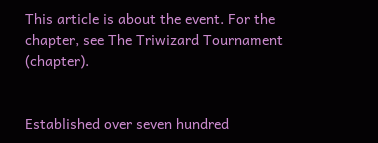This article is about the event. For the chapter, see The Triwizard Tournament (chapter).


Established over seven hundred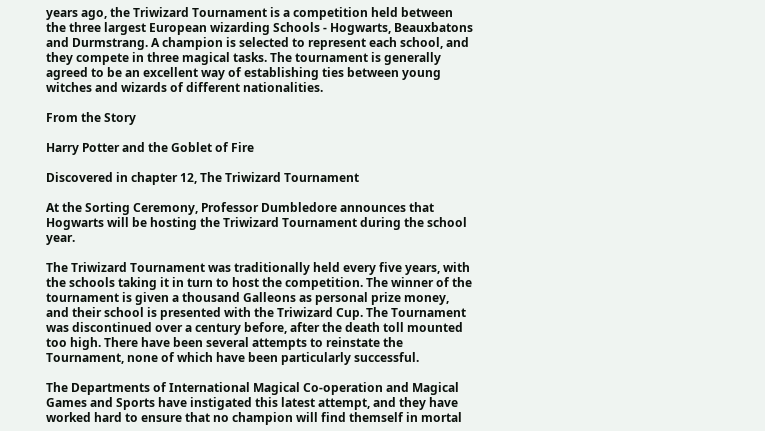years ago, the Triwizard Tournament is a competition held between the three largest European wizarding Schools - Hogwarts, Beauxbatons and Durmstrang. A champion is selected to represent each school, and they compete in three magical tasks. The tournament is generally agreed to be an excellent way of establishing ties between young witches and wizards of different nationalities.

From the Story

Harry Potter and the Goblet of Fire

Discovered in chapter 12, The Triwizard Tournament

At the Sorting Ceremony, Professor Dumbledore announces that Hogwarts will be hosting the Triwizard Tournament during the school year.

The Triwizard Tournament was traditionally held every five years, with the schools taking it in turn to host the competition. The winner of the tournament is given a thousand Galleons as personal prize money, and their school is presented with the Triwizard Cup. The Tournament was discontinued over a century before, after the death toll mounted too high. There have been several attempts to reinstate the Tournament, none of which have been particularly successful.

The Departments of International Magical Co-operation and Magical Games and Sports have instigated this latest attempt, and they have worked hard to ensure that no champion will find themself in mortal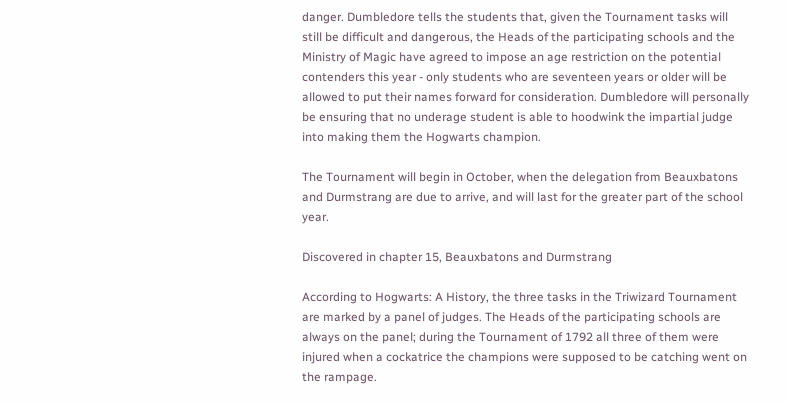danger. Dumbledore tells the students that, given the Tournament tasks will still be difficult and dangerous, the Heads of the participating schools and the Ministry of Magic have agreed to impose an age restriction on the potential contenders this year - only students who are seventeen years or older will be allowed to put their names forward for consideration. Dumbledore will personally be ensuring that no underage student is able to hoodwink the impartial judge into making them the Hogwarts champion.

The Tournament will begin in October, when the delegation from Beauxbatons and Durmstrang are due to arrive, and will last for the greater part of the school year.

Discovered in chapter 15, Beauxbatons and Durmstrang

According to Hogwarts: A History, the three tasks in the Triwizard Tournament are marked by a panel of judges. The Heads of the participating schools are always on the panel; during the Tournament of 1792 all three of them were injured when a cockatrice the champions were supposed to be catching went on the rampage.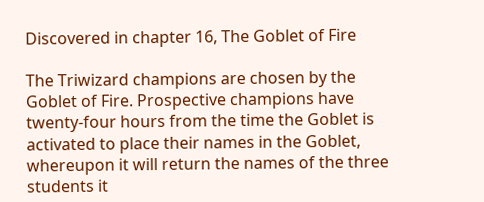Discovered in chapter 16, The Goblet of Fire

The Triwizard champions are chosen by the Goblet of Fire. Prospective champions have twenty-four hours from the time the Goblet is activated to place their names in the Goblet, whereupon it will return the names of the three students it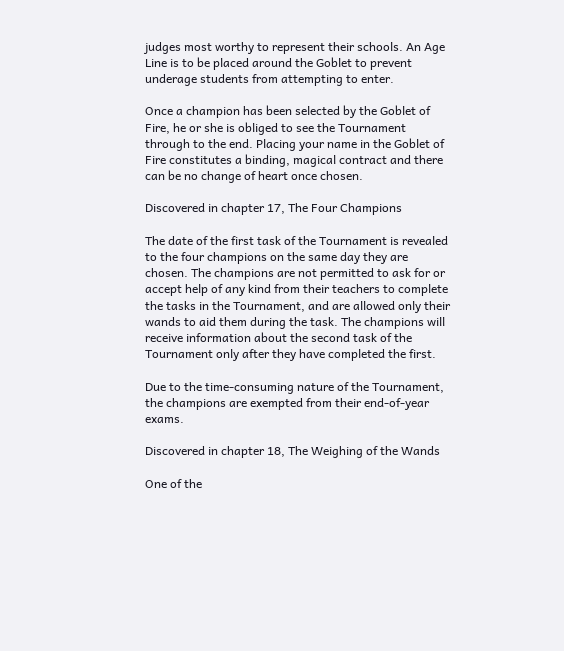judges most worthy to represent their schools. An Age Line is to be placed around the Goblet to prevent underage students from attempting to enter.

Once a champion has been selected by the Goblet of Fire, he or she is obliged to see the Tournament through to the end. Placing your name in the Goblet of Fire constitutes a binding, magical contract and there can be no change of heart once chosen.

Discovered in chapter 17, The Four Champions

The date of the first task of the Tournament is revealed to the four champions on the same day they are chosen. The champions are not permitted to ask for or accept help of any kind from their teachers to complete the tasks in the Tournament, and are allowed only their wands to aid them during the task. The champions will receive information about the second task of the Tournament only after they have completed the first.

Due to the time-consuming nature of the Tournament, the champions are exempted from their end-of-year exams.

Discovered in chapter 18, The Weighing of the Wands

One of the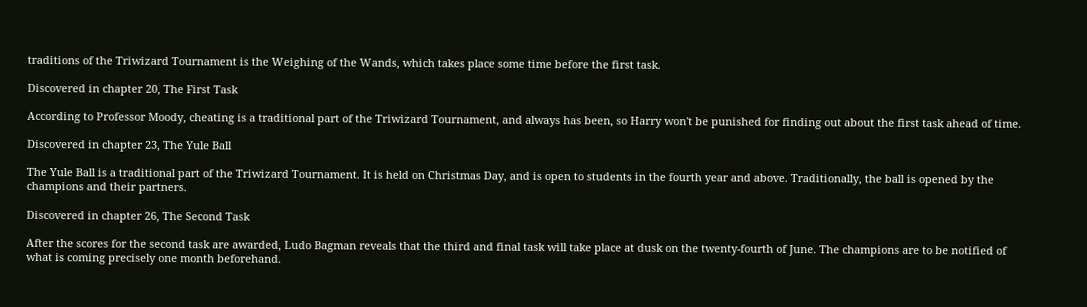traditions of the Triwizard Tournament is the Weighing of the Wands, which takes place some time before the first task.

Discovered in chapter 20, The First Task

According to Professor Moody, cheating is a traditional part of the Triwizard Tournament, and always has been, so Harry won't be punished for finding out about the first task ahead of time.

Discovered in chapter 23, The Yule Ball

The Yule Ball is a traditional part of the Triwizard Tournament. It is held on Christmas Day, and is open to students in the fourth year and above. Traditionally, the ball is opened by the champions and their partners.

Discovered in chapter 26, The Second Task

After the scores for the second task are awarded, Ludo Bagman reveals that the third and final task will take place at dusk on the twenty-fourth of June. The champions are to be notified of what is coming precisely one month beforehand.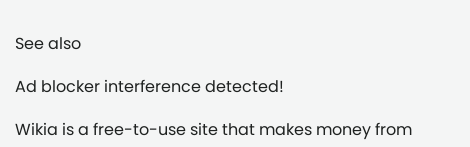See also

Ad blocker interference detected!

Wikia is a free-to-use site that makes money from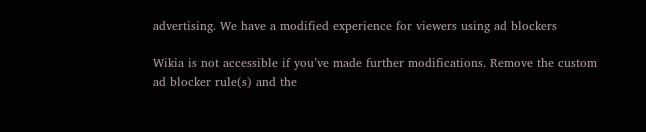advertising. We have a modified experience for viewers using ad blockers

Wikia is not accessible if you’ve made further modifications. Remove the custom ad blocker rule(s) and the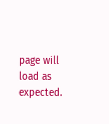page will load as expected.